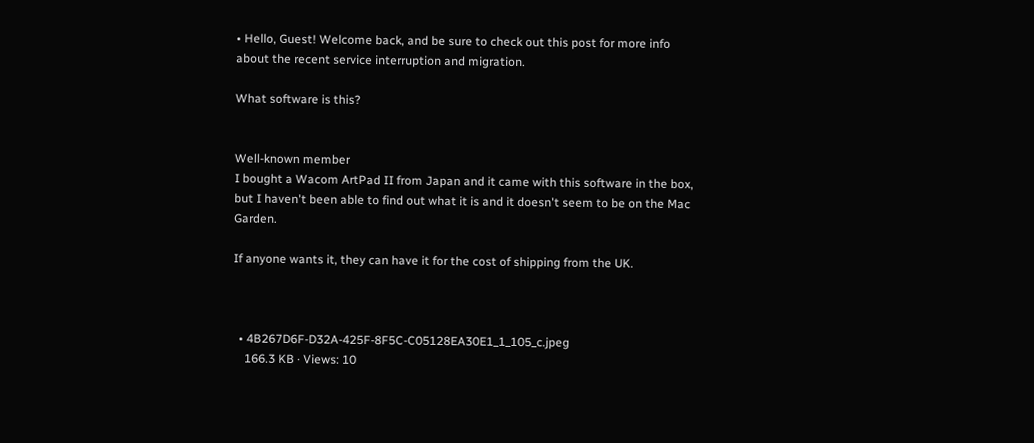• Hello, Guest! Welcome back, and be sure to check out this post for more info about the recent service interruption and migration.

What software is this?


Well-known member
I bought a Wacom ArtPad II from Japan and it came with this software in the box, but I haven't been able to find out what it is and it doesn't seem to be on the Mac Garden.

If anyone wants it, they can have it for the cost of shipping from the UK.



  • 4B267D6F-D32A-425F-8F5C-C05128EA30E1_1_105_c.jpeg
    166.3 KB · Views: 10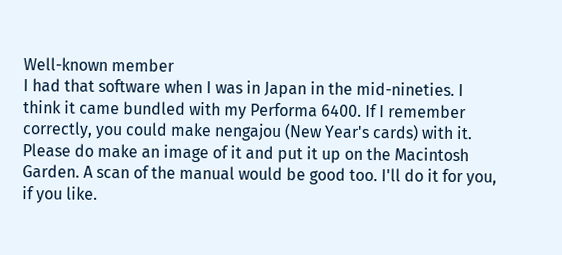Well-known member
I had that software when I was in Japan in the mid-nineties. I think it came bundled with my Performa 6400. If I remember correctly, you could make nengajou (New Year's cards) with it. Please do make an image of it and put it up on the Macintosh Garden. A scan of the manual would be good too. I'll do it for you, if you like.